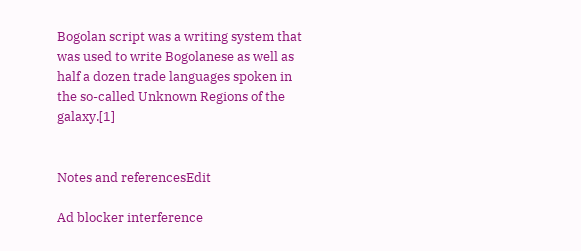Bogolan script was a writing system that was used to write Bogolanese as well as half a dozen trade languages spoken in the so-called Unknown Regions of the galaxy.[1]


Notes and referencesEdit

Ad blocker interference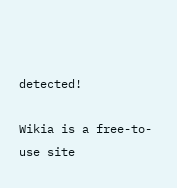detected!

Wikia is a free-to-use site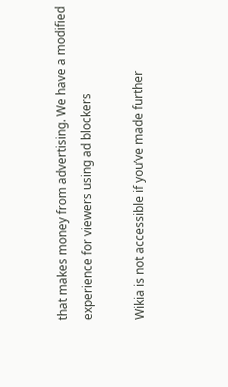that makes money from advertising. We have a modified experience for viewers using ad blockers

Wikia is not accessible if you’ve made further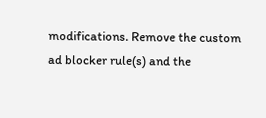modifications. Remove the custom ad blocker rule(s) and the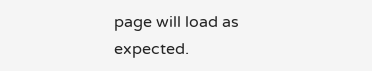page will load as expected.